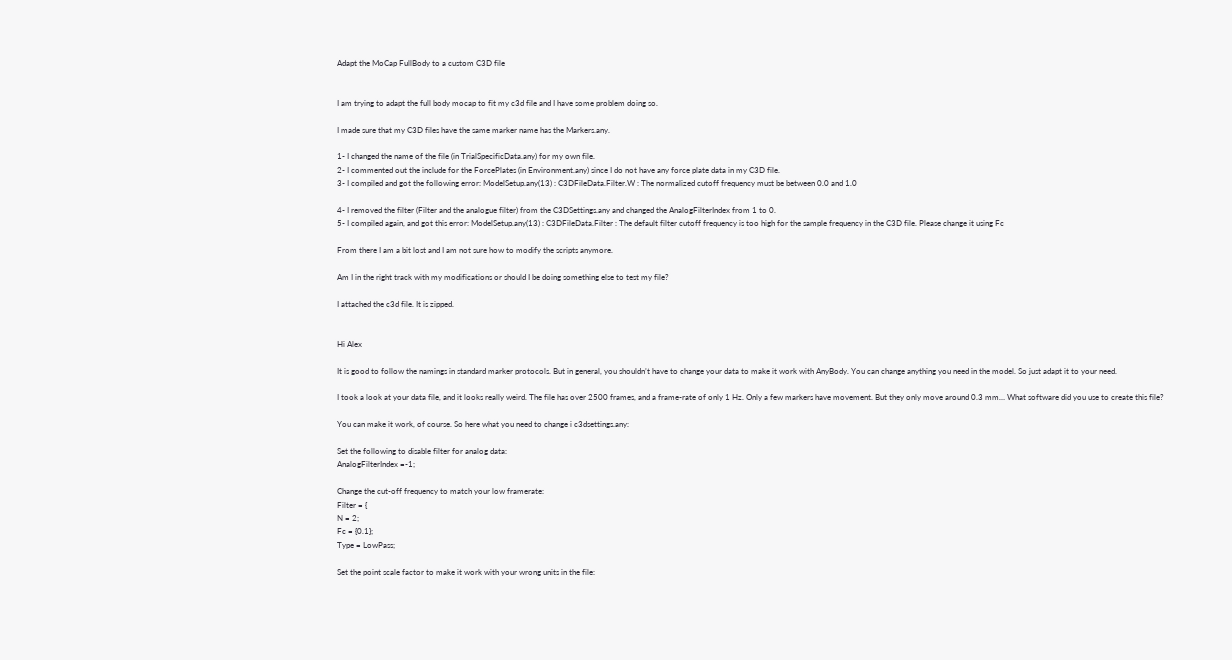Adapt the MoCap FullBody to a custom C3D file


I am trying to adapt the full body mocap to fit my c3d file and I have some problem doing so.

I made sure that my C3D files have the same marker name has the Markers.any.

1- I changed the name of the file (in TrialSpecificData.any) for my own file.
2- I commented out the include for the ForcePlates (in Environment.any) since I do not have any force plate data in my C3D file.
3- I compiled and got the following error: ModelSetup.any(13) : C3DFileData.Filter.W : The normalized cutoff frequency must be between 0.0 and 1.0

4- I removed the filter (Filter and the analogue filter) from the C3DSettings.any and changed the AnalogFilterIndex from 1 to 0.
5- I compiled again, and got this error: ModelSetup.any(13) : C3DFileData.Filter : The default filter cutoff frequency is too high for the sample frequency in the C3D file. Please change it using Fc

From there I am a bit lost and I am not sure how to modify the scripts anymore.

Am I in the right track with my modifications or should I be doing something else to test my file?

I attached the c3d file. It is zipped.


Hi Alex

It is good to follow the namings in standard marker protocols. But in general, you shouldn’t have to change your data to make it work with AnyBody. You can change anything you need in the model. So just adapt it to your need.

I took a look at your data file, and it looks really weird. The file has over 2500 frames, and a frame-rate of only 1 Hz. Only a few markers have movement. But they only move around 0.3 mm… What software did you use to create this file?

You can make it work, of course. So here what you need to change i c3dsettings.any:

Set the following to disable filter for analog data:
AnalogFilterIndex =-1;

Change the cut-off frequency to match your low framerate:
Filter = {
N = 2;
Fc = {0.1};
Type = LowPass;

Set the point scale factor to make it work with your wrong units in the file: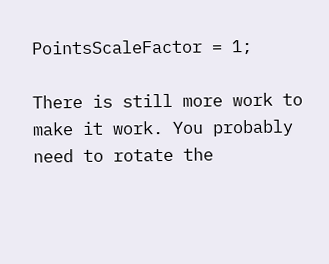PointsScaleFactor = 1;

There is still more work to make it work. You probably need to rotate the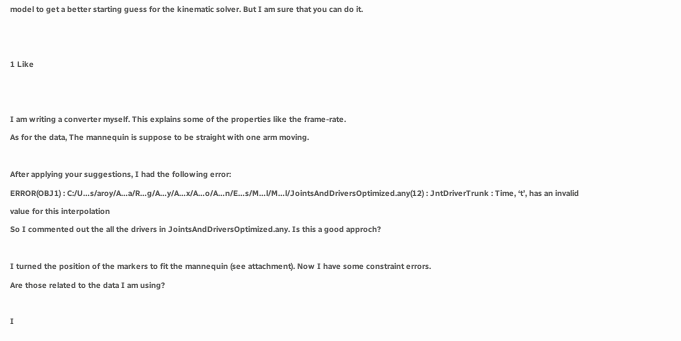model to get a better starting guess for the kinematic solver. But I am sure that you can do it.


1 Like


I am writing a converter myself. This explains some of the properties like the frame-rate.
As for the data, The mannequin is suppose to be straight with one arm moving.

After applying your suggestions, I had the following error:
ERROR(OBJ1) : C:/U…s/aroy/A…a/R…g/A…y/A…x/A…o/A…n/E…s/M…l/M…l/JointsAndDriversOptimized.any(12) : JntDriverTrunk : Time, ‘t’, has an invalid value for this interpolation
So I commented out the all the drivers in JointsAndDriversOptimized.any. Is this a good approch?

I turned the position of the markers to fit the mannequin (see attachment). Now I have some constraint errors.
Are those related to the data I am using?

I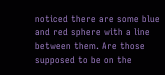noticed there are some blue and red sphere with a line between them. Are those supposed to be on the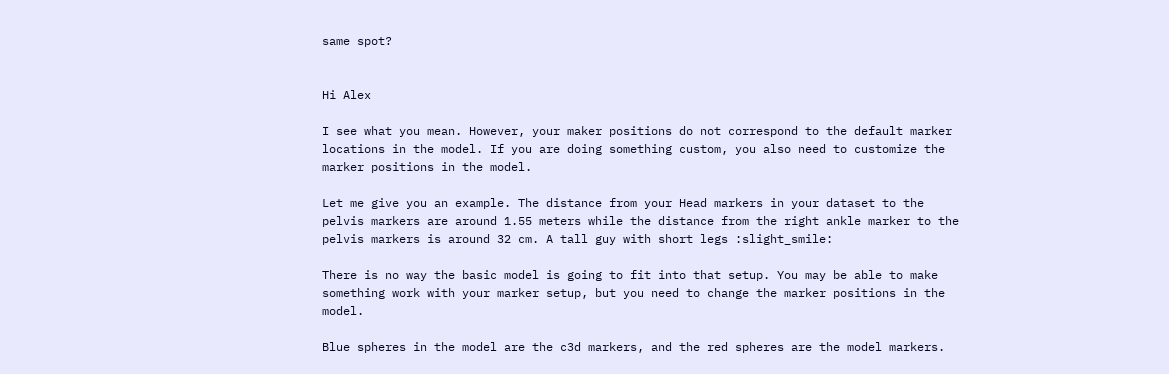same spot?


Hi Alex

I see what you mean. However, your maker positions do not correspond to the default marker locations in the model. If you are doing something custom, you also need to customize the marker positions in the model.

Let me give you an example. The distance from your Head markers in your dataset to the pelvis markers are around 1.55 meters while the distance from the right ankle marker to the pelvis markers is around 32 cm. A tall guy with short legs :slight_smile:

There is no way the basic model is going to fit into that setup. You may be able to make something work with your marker setup, but you need to change the marker positions in the model.

Blue spheres in the model are the c3d markers, and the red spheres are the model markers.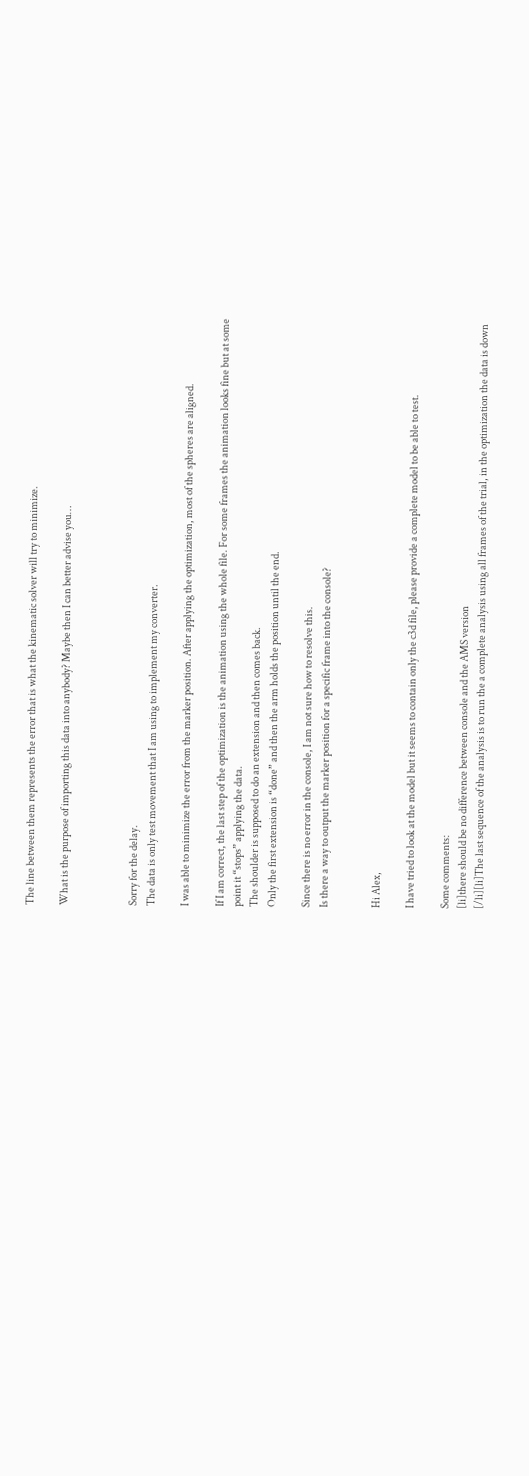The line between them represents the error that is what the kinematic solver will try to minimize.

What is the purpose of importing this data into anybody? Maybe then I can better advise you…



Sorry for the delay.
The data is only test movement that I am using to implement my converter.

I was able to minimize the error from the marker position. After applying the optimization, most of the spheres are aligned.

If I am correct, the last step of the optimization is the animation using the whole file. For some frames the animation looks fine but at some point it “stops” applying the data.
The shoulder is supposed to do an extension and then comes back.
Only the first extension is “done” and then the arm holds the position until the end.

Since there is no error in the console, I am not sure how to resolve this.
Is there a way to output the marker position for a specific frame into the console?


Hi Alex,

I have tried to look at the model but it seems to contain only the c3d file, please provide a complete model to be able to test.

Some comments:
[li]there should be no difference between console and the AMS version
[/li][li]The last sequence of the analysis is to run the a complete analysis using all frames of the trial, in the optimization the data is down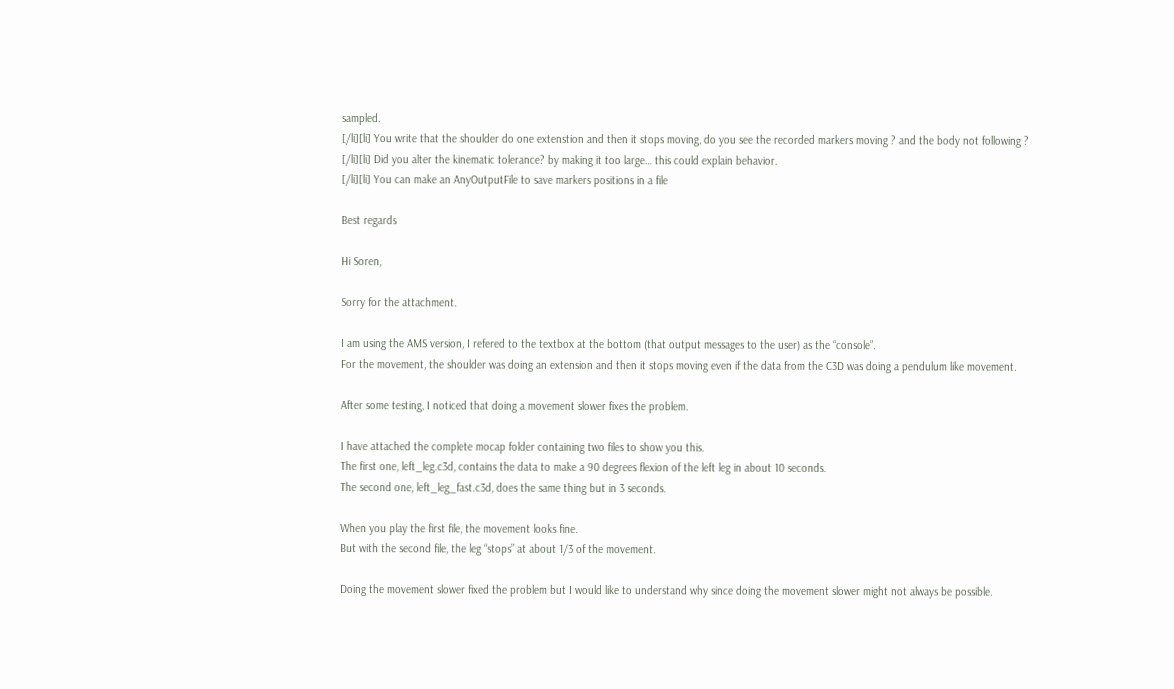sampled.
[/li][li] You write that the shoulder do one extenstion and then it stops moving, do you see the recorded markers moving ? and the body not following ?
[/li][li] Did you alter the kinematic tolerance? by making it too large… this could explain behavior.
[/li][li] You can make an AnyOutputFile to save markers positions in a file

Best regards

Hi Soren,

Sorry for the attachment.

I am using the AMS version, I refered to the textbox at the bottom (that output messages to the user) as the “console”.
For the movement, the shoulder was doing an extension and then it stops moving even if the data from the C3D was doing a pendulum like movement.

After some testing, I noticed that doing a movement slower fixes the problem.

I have attached the complete mocap folder containing two files to show you this.
The first one, left_leg.c3d, contains the data to make a 90 degrees flexion of the left leg in about 10 seconds.
The second one, left_leg_fast.c3d, does the same thing but in 3 seconds.

When you play the first file, the movement looks fine.
But with the second file, the leg “stops” at about 1/3 of the movement.

Doing the movement slower fixed the problem but I would like to understand why since doing the movement slower might not always be possible.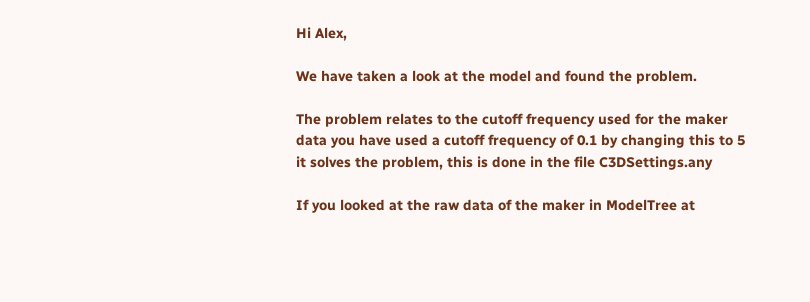Hi Alex,

We have taken a look at the model and found the problem.

The problem relates to the cutoff frequency used for the maker data you have used a cutoff frequency of 0.1 by changing this to 5 it solves the problem, this is done in the file C3DSettings.any

If you looked at the raw data of the maker in ModelTree at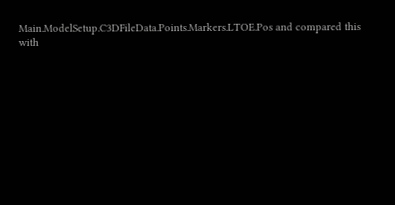Main.ModelSetup.C3DFileData.Points.Markers.LTOE.Pos and compared this with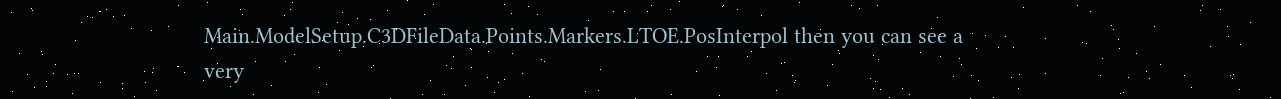Main.ModelSetup.C3DFileData.Points.Markers.LTOE.PosInterpol then you can see a very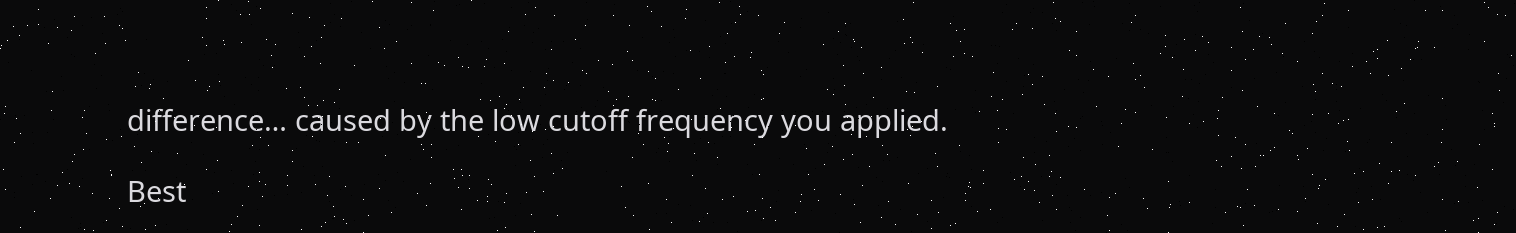difference… caused by the low cutoff frequency you applied.

Best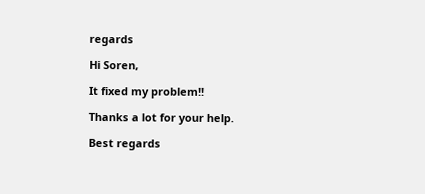regards

Hi Soren,

It fixed my problem!!

Thanks a lot for your help.

Best regards